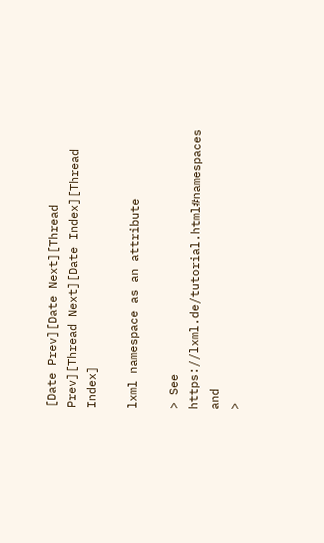[Date Prev][Date Next][Thread Prev][Thread Next][Date Index][Thread Index]

lxml namespace as an attribute

> See https://lxml.de/tutorial.html#namespaces and
>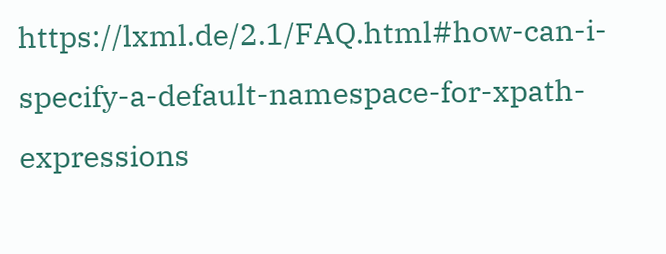https://lxml.de/2.1/FAQ.html#how-can-i-specify-a-default-namespace-for-xpath-expressions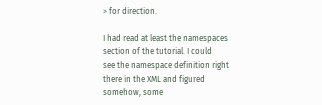> for direction.

I had read at least the namespaces section of the tutorial. I could
see the namespace definition right there in the XML and figured
somehow, some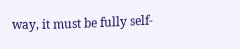way, it must be fully self-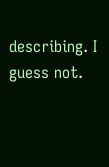describing. I guess not.